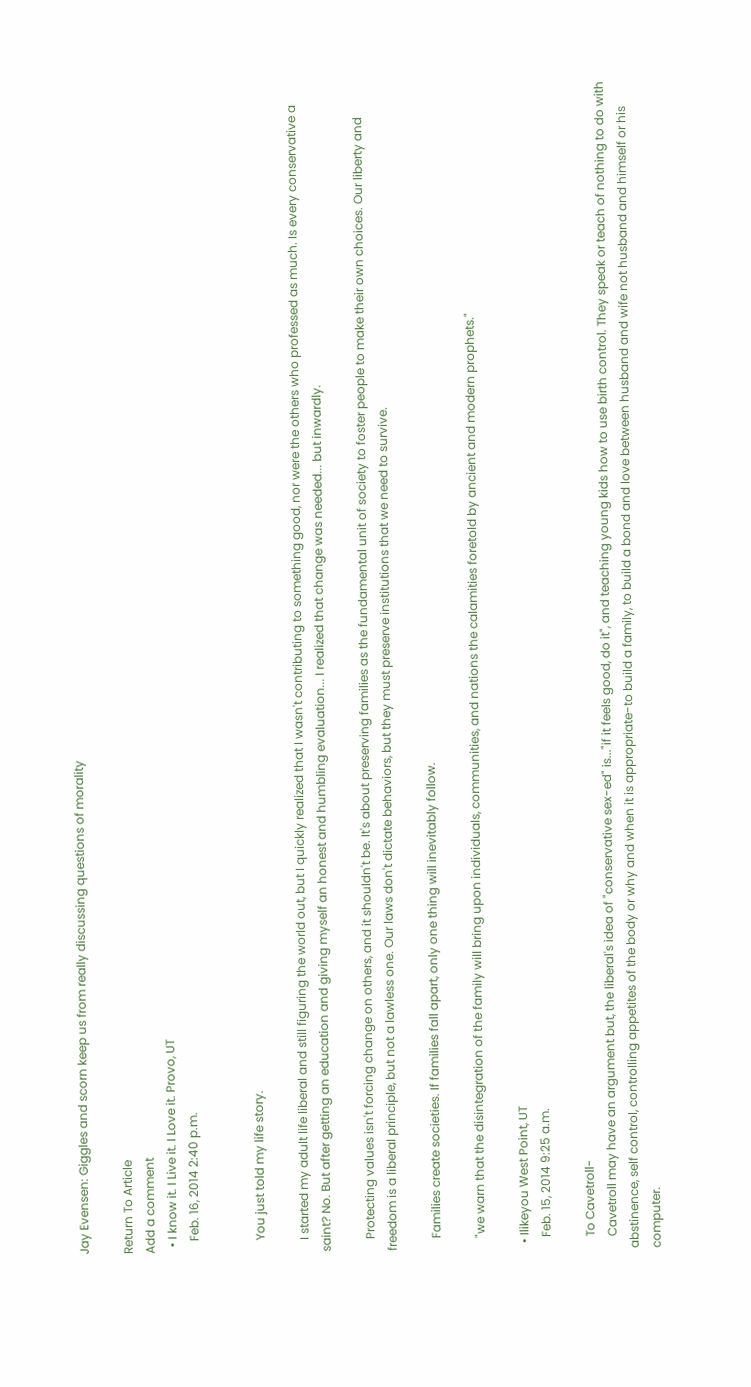Jay Evensen: Giggles and scorn keep us from really discussing questions of morality

Return To Article
Add a comment
  • I know it. I Live it. I Love it. Provo, UT
    Feb. 16, 2014 2:40 p.m.


    You just told my life story.

    I started my adult life liberal and still figuring the world out, but I quickly realized that I wasn't contributing to something good, nor were the others who professed as much. Is every conservative a saint? No. But after getting an education and giving myself an honest and humbling evaluation... I realized that change was needed... but inwardly.

    Protecting values isn't forcing change on others, and it shouldn't be. It's about preserving families as the fundamental unit of society to foster people to make their own choices. Our liberty and freedom is a liberal principle, but not a lawless one. Our laws don't dictate behaviors, but they must preserve institutions that we need to survive.

    Families create societies. If families fall apart, only one thing will inevitably follow.

    "we warn that the disintegration of the family will bring upon individuals, communities, and nations the calamities foretold by ancient and modern prophets."

  • Ilikeyou West Point, UT
    Feb. 15, 2014 9:25 a.m.

    To Cavetroll-
    Cavetroll may have an argument but, the liberal's idea of "conservative sex-ed" is..."if it feels good, do it", and teaching young kids how to use birth control. They speak or teach of nothing to do with abstinence, self control, controlling appetites of the body or why and when it is appropriate-to build a family, to build a bond and love between husband and wife not husband and himself or his computer.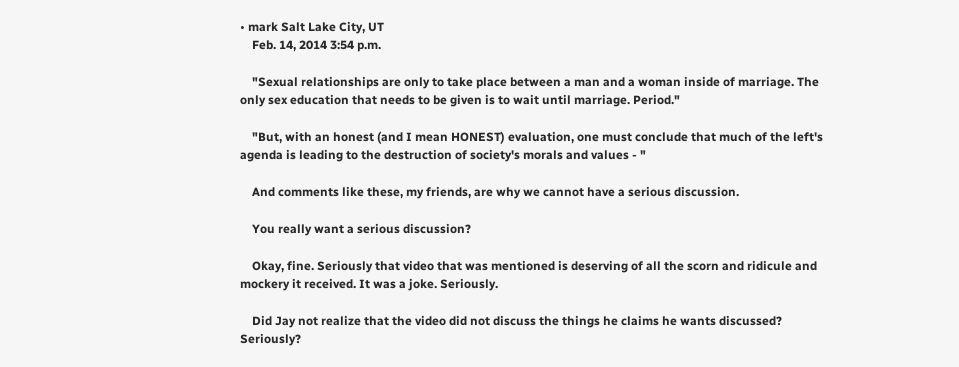• mark Salt Lake City, UT
    Feb. 14, 2014 3:54 p.m.

    "Sexual relationships are only to take place between a man and a woman inside of marriage. The only sex education that needs to be given is to wait until marriage. Period."

    "But, with an honest (and I mean HONEST) evaluation, one must conclude that much of the left's agenda is leading to the destruction of society's morals and values - "

    And comments like these, my friends, are why we cannot have a serious discussion.

    You really want a serious discussion?

    Okay, fine. Seriously that video that was mentioned is deserving of all the scorn and ridicule and mockery it received. It was a joke. Seriously.

    Did Jay not realize that the video did not discuss the things he claims he wants discussed? Seriously?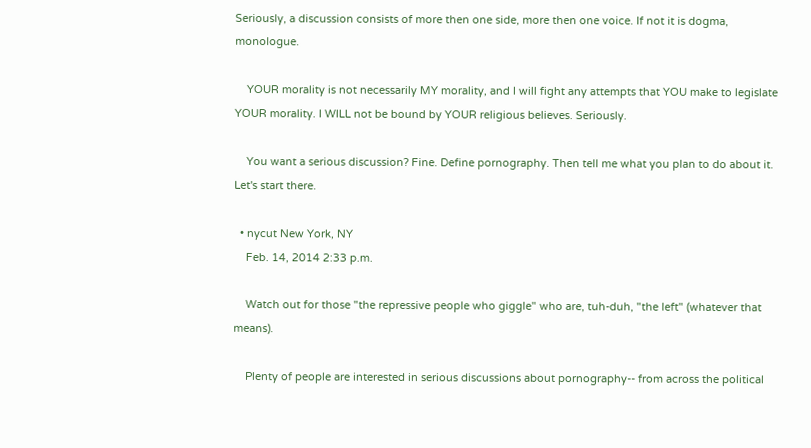Seriously, a discussion consists of more then one side, more then one voice. If not it is dogma, monologue.

    YOUR morality is not necessarily MY morality, and I will fight any attempts that YOU make to legislate YOUR morality. I WILL not be bound by YOUR religious believes. Seriously.

    You want a serious discussion? Fine. Define pornography. Then tell me what you plan to do about it. Let's start there.

  • nycut New York, NY
    Feb. 14, 2014 2:33 p.m.

    Watch out for those "the repressive people who giggle" who are, tuh-duh, "the left" (whatever that means).

    Plenty of people are interested in serious discussions about pornography-- from across the political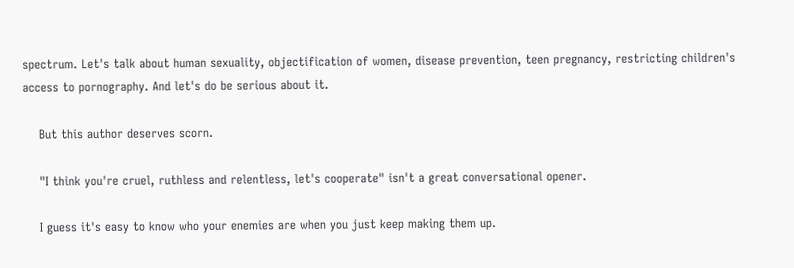spectrum. Let's talk about human sexuality, objectification of women, disease prevention, teen pregnancy, restricting children's access to pornography. And let's do be serious about it.

    But this author deserves scorn.

    "I think you're cruel, ruthless and relentless, let's cooperate" isn't a great conversational opener.

    I guess it's easy to know who your enemies are when you just keep making them up.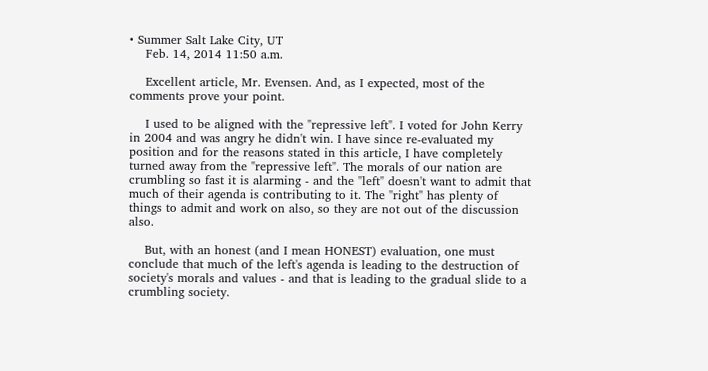• Summer Salt Lake City, UT
    Feb. 14, 2014 11:50 a.m.

    Excellent article, Mr. Evensen. And, as I expected, most of the comments prove your point.

    I used to be aligned with the "repressive left". I voted for John Kerry in 2004 and was angry he didn't win. I have since re-evaluated my position and for the reasons stated in this article, I have completely turned away from the "repressive left". The morals of our nation are crumbling so fast it is alarming - and the "left" doesn't want to admit that much of their agenda is contributing to it. The "right" has plenty of things to admit and work on also, so they are not out of the discussion also.

    But, with an honest (and I mean HONEST) evaluation, one must conclude that much of the left's agenda is leading to the destruction of society's morals and values - and that is leading to the gradual slide to a crumbling society.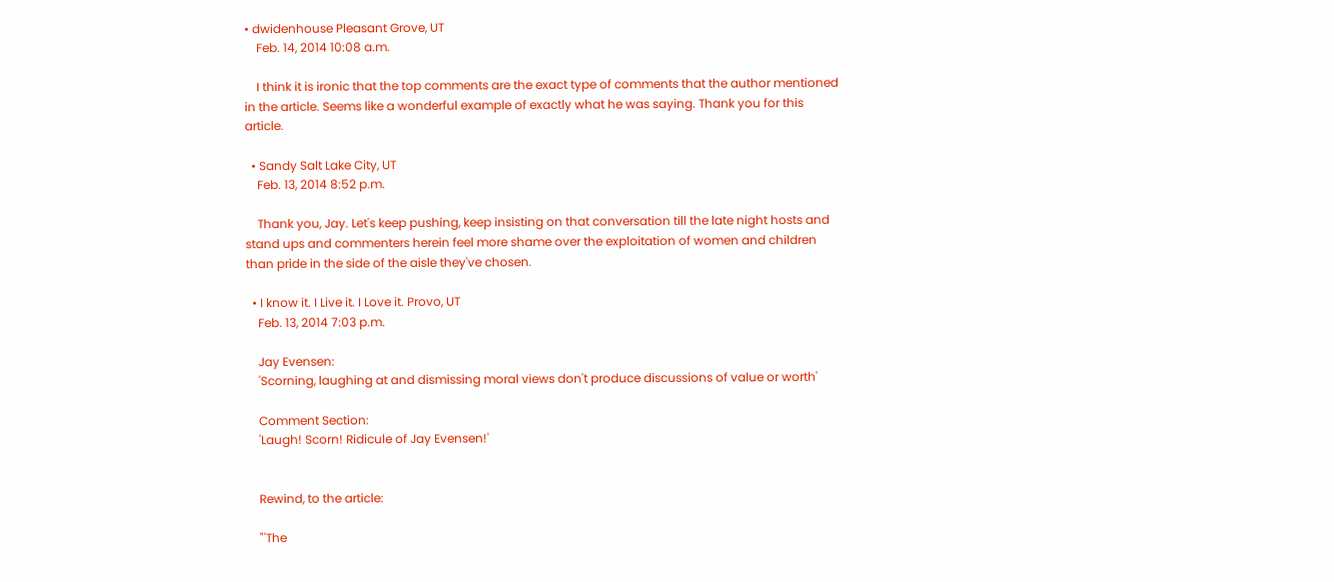• dwidenhouse Pleasant Grove, UT
    Feb. 14, 2014 10:08 a.m.

    I think it is ironic that the top comments are the exact type of comments that the author mentioned in the article. Seems like a wonderful example of exactly what he was saying. Thank you for this article.

  • Sandy Salt Lake City, UT
    Feb. 13, 2014 8:52 p.m.

    Thank you, Jay. Let's keep pushing, keep insisting on that conversation till the late night hosts and stand ups and commenters herein feel more shame over the exploitation of women and children than pride in the side of the aisle they've chosen.

  • I know it. I Live it. I Love it. Provo, UT
    Feb. 13, 2014 7:03 p.m.

    Jay Evensen:
    'Scorning, laughing at and dismissing moral views don't produce discussions of value or worth'

    Comment Section:
    'Laugh! Scorn! Ridicule of Jay Evensen!'


    Rewind, to the article:

    "'The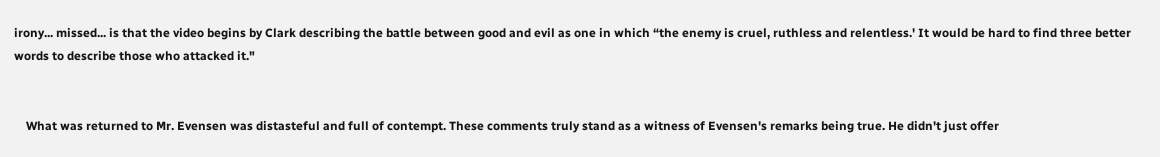irony... missed... is that the video begins by Clark describing the battle between good and evil as one in which “the enemy is cruel, ruthless and relentless.' It would be hard to find three better words to describe those who attacked it."


    What was returned to Mr. Evensen was distasteful and full of contempt. These comments truly stand as a witness of Evensen's remarks being true. He didn't just offer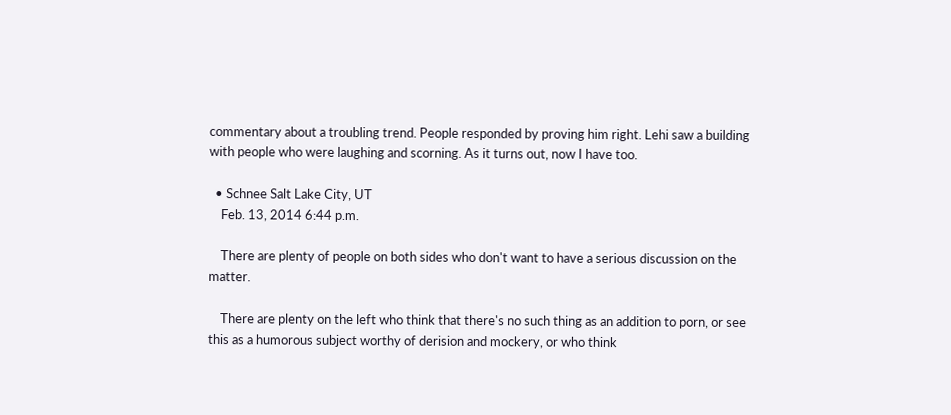commentary about a troubling trend. People responded by proving him right. Lehi saw a building with people who were laughing and scorning. As it turns out, now I have too.

  • Schnee Salt Lake City, UT
    Feb. 13, 2014 6:44 p.m.

    There are plenty of people on both sides who don't want to have a serious discussion on the matter.

    There are plenty on the left who think that there's no such thing as an addition to porn, or see this as a humorous subject worthy of derision and mockery, or who think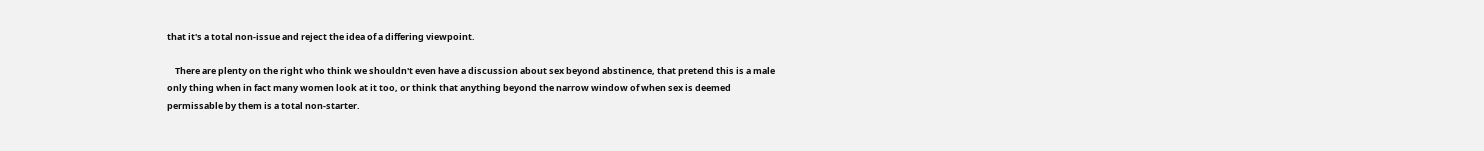that it's a total non-issue and reject the idea of a differing viewpoint.

    There are plenty on the right who think we shouldn't even have a discussion about sex beyond abstinence, that pretend this is a male only thing when in fact many women look at it too, or think that anything beyond the narrow window of when sex is deemed permissable by them is a total non-starter.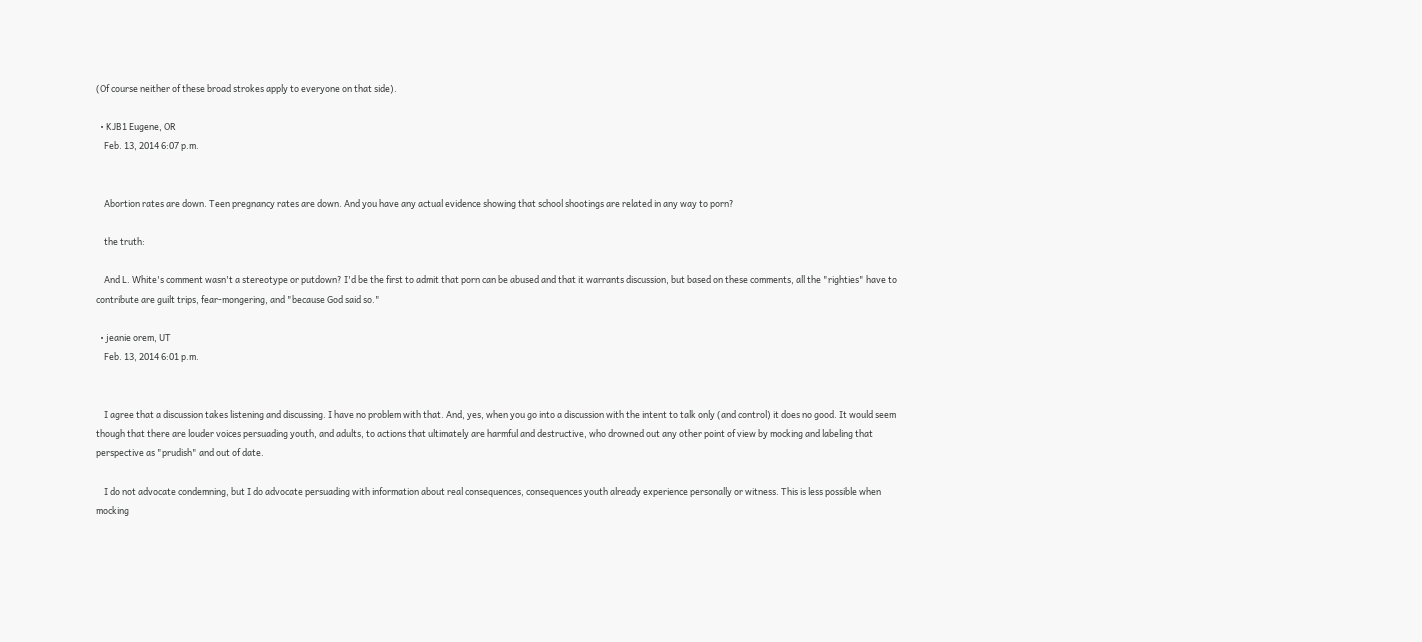(Of course neither of these broad strokes apply to everyone on that side).

  • KJB1 Eugene, OR
    Feb. 13, 2014 6:07 p.m.


    Abortion rates are down. Teen pregnancy rates are down. And you have any actual evidence showing that school shootings are related in any way to porn?

    the truth:

    And L. White's comment wasn't a stereotype or putdown? I'd be the first to admit that porn can be abused and that it warrants discussion, but based on these comments, all the "righties" have to contribute are guilt trips, fear-mongering, and "because God said so."

  • jeanie orem, UT
    Feb. 13, 2014 6:01 p.m.


    I agree that a discussion takes listening and discussing. I have no problem with that. And, yes, when you go into a discussion with the intent to talk only (and control) it does no good. It would seem though that there are louder voices persuading youth, and adults, to actions that ultimately are harmful and destructive, who drowned out any other point of view by mocking and labeling that perspective as "prudish" and out of date.

    I do not advocate condemning, but I do advocate persuading with information about real consequences, consequences youth already experience personally or witness. This is less possible when mocking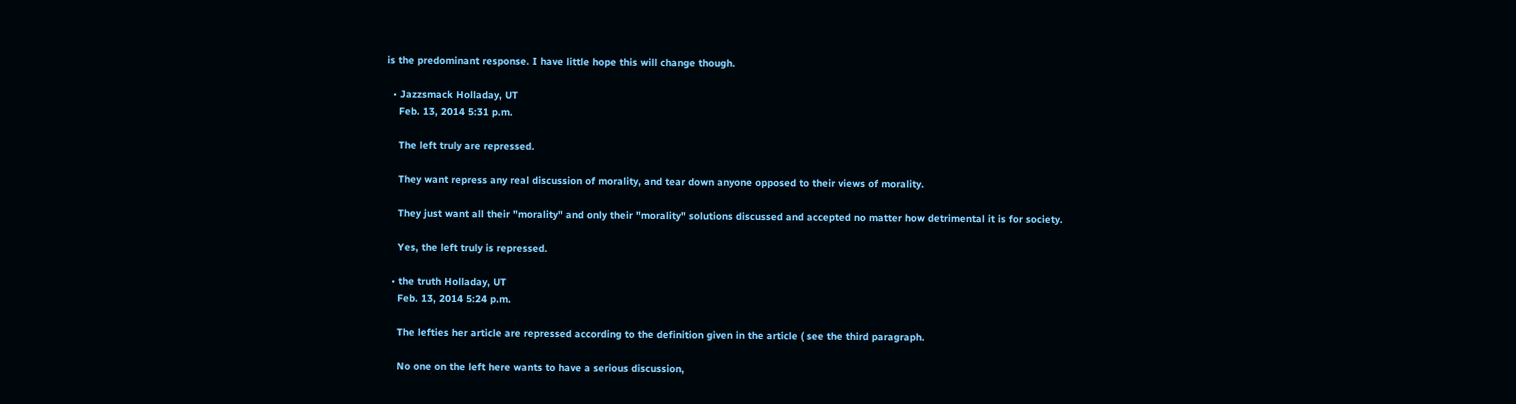is the predominant response. I have little hope this will change though.

  • Jazzsmack Holladay, UT
    Feb. 13, 2014 5:31 p.m.

    The left truly are repressed.

    They want repress any real discussion of morality, and tear down anyone opposed to their views of morality.

    They just want all their "morality" and only their "morality" solutions discussed and accepted no matter how detrimental it is for society.

    Yes, the left truly is repressed.

  • the truth Holladay, UT
    Feb. 13, 2014 5:24 p.m.

    The lefties her article are repressed according to the definition given in the article ( see the third paragraph.

    No one on the left here wants to have a serious discussion,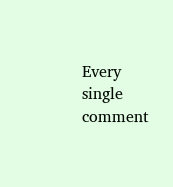Every single comment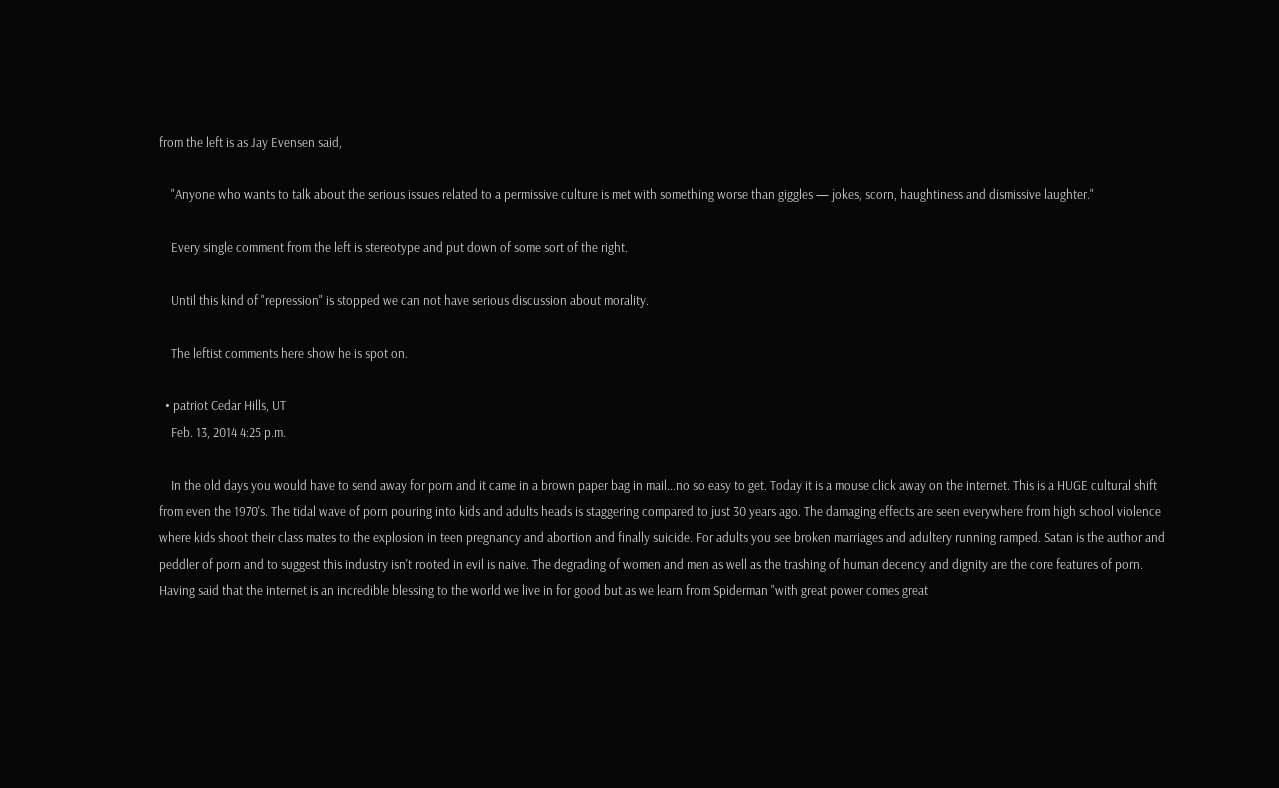from the left is as Jay Evensen said,

    "Anyone who wants to talk about the serious issues related to a permissive culture is met with something worse than giggles — jokes, scorn, haughtiness and dismissive laughter."

    Every single comment from the left is stereotype and put down of some sort of the right.

    Until this kind of "repression" is stopped we can not have serious discussion about morality.

    The leftist comments here show he is spot on.

  • patriot Cedar Hills, UT
    Feb. 13, 2014 4:25 p.m.

    In the old days you would have to send away for porn and it came in a brown paper bag in mail...no so easy to get. Today it is a mouse click away on the internet. This is a HUGE cultural shift from even the 1970's. The tidal wave of porn pouring into kids and adults heads is staggering compared to just 30 years ago. The damaging effects are seen everywhere from high school violence where kids shoot their class mates to the explosion in teen pregnancy and abortion and finally suicide. For adults you see broken marriages and adultery running ramped. Satan is the author and peddler of porn and to suggest this industry isn't rooted in evil is naive. The degrading of women and men as well as the trashing of human decency and dignity are the core features of porn. Having said that the internet is an incredible blessing to the world we live in for good but as we learn from Spiderman "with great power comes great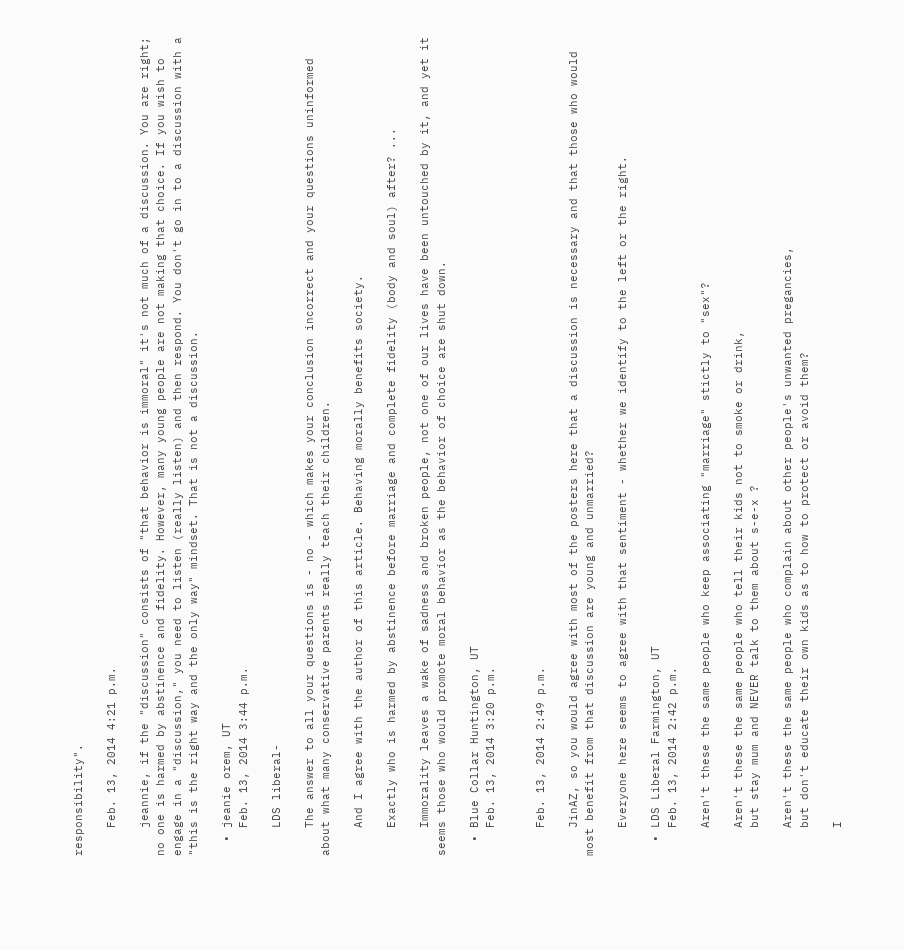responsibility".

    Feb. 13, 2014 4:21 p.m.

    jeannie, if the "discussion" consists of "that behavior is immoral" it's not much of a discussion. You are right; no one is harmed by abstinence and fidelity. However, many young people are not making that choice. If you wish to engage in a "discussion," you need to listen (really listen) and then respond. You don't go in to a discussion with a "this is the right way and the only way" mindset. That is not a discussion.

  • jeanie orem, UT
    Feb. 13, 2014 3:44 p.m.

    LDS liberal-

    The answer to all your questions is - no - which makes your conclusion incorrect and your questions uninformed about what many conservative parents really teach their children.

    And I agree with the author of this article. Behaving morally benefits society.

    Exactly who is harmed by abstinence before marriage and complete fidelity (body and soul) after? ...

    Immorality leaves a wake of sadness and broken people, not one of our lives have been untouched by it, and yet it seems those who would promote moral behavior as the behavior of choice are shut down.

  • Blue Collar Huntington, UT
    Feb. 13, 2014 3:20 p.m.


    Feb. 13, 2014 2:49 p.m.

    JinAZ, so you would agree with most of the posters here that a discussion is necessary and that those who would most benefit from that discussion are young and unmarried?

    Everyone here seems to agree with that sentiment - whether we identify to the left or the right.

  • LDS Liberal Farmington, UT
    Feb. 13, 2014 2:42 p.m.

    Aren't these the same people who keep associating "marriage" stictly to "sex"?

    Aren't these the same people who tell their kids not to smoke or drink,
    but stay mum and NEVER talk to them about s-e-x ?

    Aren't these the same people who complain about other people's unwanted pregancies,
    but don't educate their own kids as to how to protect or avoid them?

    I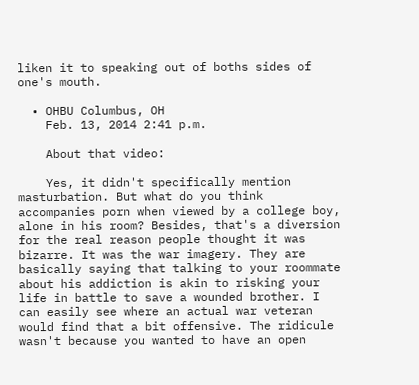liken it to speaking out of boths sides of one's mouth.

  • OHBU Columbus, OH
    Feb. 13, 2014 2:41 p.m.

    About that video:

    Yes, it didn't specifically mention masturbation. But what do you think accompanies porn when viewed by a college boy, alone in his room? Besides, that's a diversion for the real reason people thought it was bizarre. It was the war imagery. They are basically saying that talking to your roommate about his addiction is akin to risking your life in battle to save a wounded brother. I can easily see where an actual war veteran would find that a bit offensive. The ridicule wasn't because you wanted to have an open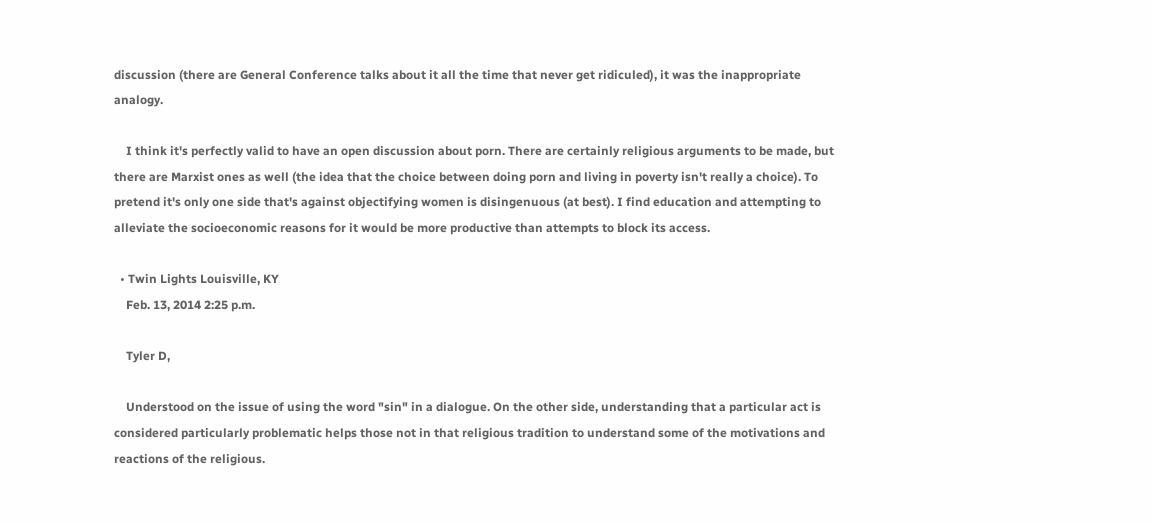discussion (there are General Conference talks about it all the time that never get ridiculed), it was the inappropriate analogy.

    I think it's perfectly valid to have an open discussion about porn. There are certainly religious arguments to be made, but there are Marxist ones as well (the idea that the choice between doing porn and living in poverty isn't really a choice). To pretend it's only one side that's against objectifying women is disingenuous (at best). I find education and attempting to alleviate the socioeconomic reasons for it would be more productive than attempts to block its access.

  • Twin Lights Louisville, KY
    Feb. 13, 2014 2:25 p.m.

    Tyler D,

    Understood on the issue of using the word "sin" in a dialogue. On the other side, understanding that a particular act is considered particularly problematic helps those not in that religious tradition to understand some of the motivations and reactions of the religious.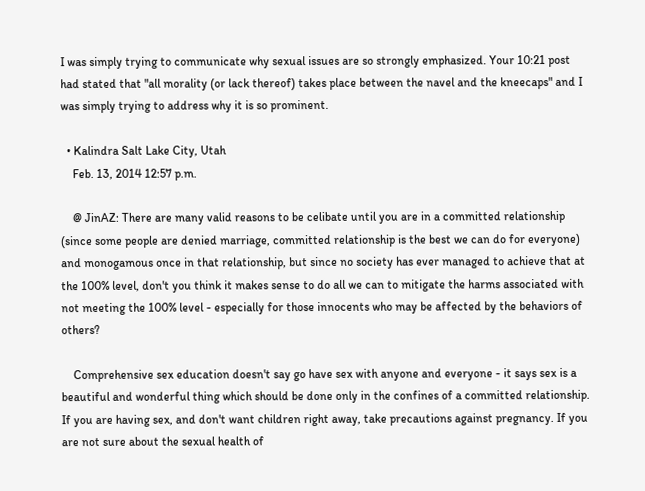I was simply trying to communicate why sexual issues are so strongly emphasized. Your 10:21 post had stated that "all morality (or lack thereof) takes place between the navel and the kneecaps" and I was simply trying to address why it is so prominent.

  • Kalindra Salt Lake City, Utah
    Feb. 13, 2014 12:57 p.m.

    @ JinAZ: There are many valid reasons to be celibate until you are in a committed relationship (since some people are denied marriage, committed relationship is the best we can do for everyone) and monogamous once in that relationship, but since no society has ever managed to achieve that at the 100% level, don't you think it makes sense to do all we can to mitigate the harms associated with not meeting the 100% level - especially for those innocents who may be affected by the behaviors of others?

    Comprehensive sex education doesn't say go have sex with anyone and everyone - it says sex is a beautiful and wonderful thing which should be done only in the confines of a committed relationship. If you are having sex, and don't want children right away, take precautions against pregnancy. If you are not sure about the sexual health of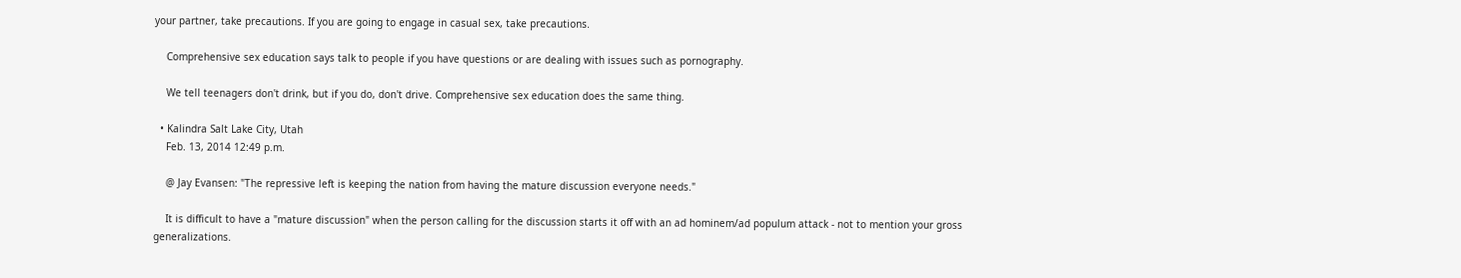your partner, take precautions. If you are going to engage in casual sex, take precautions.

    Comprehensive sex education says talk to people if you have questions or are dealing with issues such as pornography.

    We tell teenagers don't drink, but if you do, don't drive. Comprehensive sex education does the same thing.

  • Kalindra Salt Lake City, Utah
    Feb. 13, 2014 12:49 p.m.

    @ Jay Evansen: "The repressive left is keeping the nation from having the mature discussion everyone needs."

    It is difficult to have a "mature discussion" when the person calling for the discussion starts it off with an ad hominem/ad populum attack - not to mention your gross generalizations.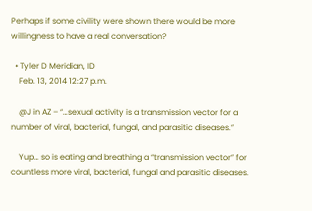Perhaps if some civility were shown there would be more willingness to have a real conversation?

  • Tyler D Meridian, ID
    Feb. 13, 2014 12:27 p.m.

    @J in AZ – “…sexual activity is a transmission vector for a number of viral, bacterial, fungal, and parasitic diseases.”

    Yup… so is eating and breathing a “transmission vector” for countless more viral, bacterial, fungal and parasitic diseases.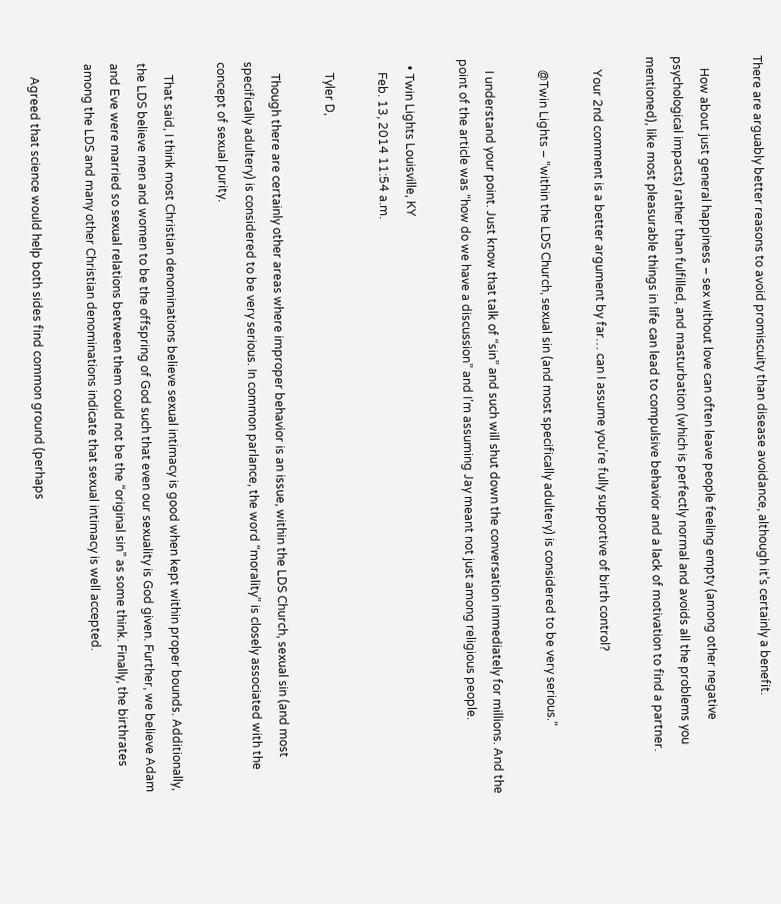There are arguably better reasons to avoid promiscuity than disease avoidance, although it’s certainly a benefit.

    How about just general happiness – sex without love can often leave people feeling empty (among other negative psychological impacts) rather than fulfilled, and masturbation (which is perfectly normal and avoids all the problems you mentioned), like most pleasurable things in life can lead to compulsive behavior and a lack of motivation to find a partner.

    Your 2nd comment is a better argument by far… can I assume you’re fully supportive of birth control?

    @Twin Lights – “within the LDS Church, sexual sin (and most specifically adultery) is considered to be very serious.”

    I understand your point. Just know that talk of “sin” and such will shut down the conversation immediately for millions. And the point of the article was “how do we have a discussion” and I’m assuming Jay meant not just among religious people.

  • Twin Lights Louisville, KY
    Feb. 13, 2014 11:54 a.m.

    Tyler D,

    Though there are certainly other areas where improper behavior is an issue, within the LDS Church, sexual sin (and most specifically adultery) is considered to be very serious. In common parlance, the word “morality” is closely associated with the concept of sexual purity.

    That said, I think most Christian denominations believe sexual intimacy is good when kept within proper bounds. Additionally, the LDS believe men and women to be the offspring of God such that even our sexuality is God given. Further, we believe Adam and Eve were married so sexual relations between them could not be the “original sin” as some think. Finally, the birthrates among the LDS and many other Christian denominations indicate that sexual intimacy is well accepted.

    Agreed that science would help both sides find common ground (perhaps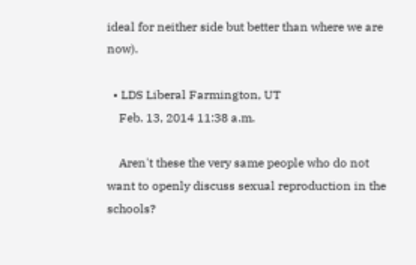ideal for neither side but better than where we are now).

  • LDS Liberal Farmington, UT
    Feb. 13, 2014 11:38 a.m.

    Aren't these the very same people who do not want to openly discuss sexual reproduction in the schools?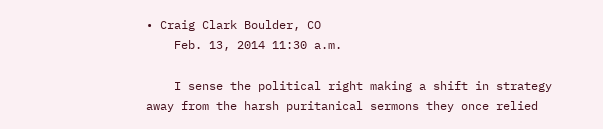• Craig Clark Boulder, CO
    Feb. 13, 2014 11:30 a.m.

    I sense the political right making a shift in strategy away from the harsh puritanical sermons they once relied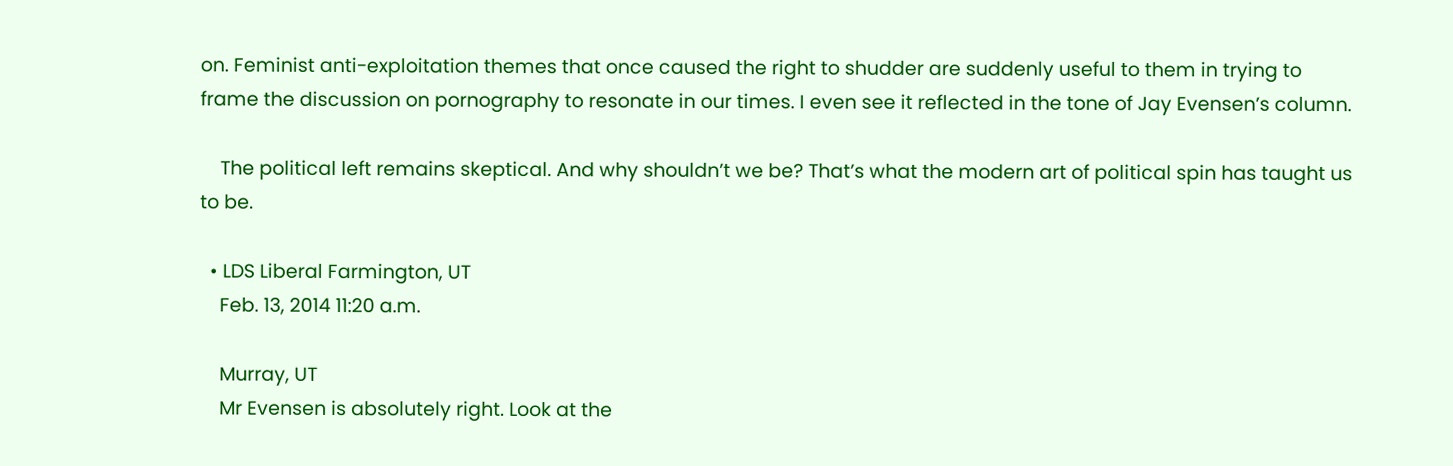on. Feminist anti-exploitation themes that once caused the right to shudder are suddenly useful to them in trying to frame the discussion on pornography to resonate in our times. I even see it reflected in the tone of Jay Evensen’s column.

    The political left remains skeptical. And why shouldn’t we be? That’s what the modern art of political spin has taught us to be.

  • LDS Liberal Farmington, UT
    Feb. 13, 2014 11:20 a.m.

    Murray, UT
    Mr Evensen is absolutely right. Look at the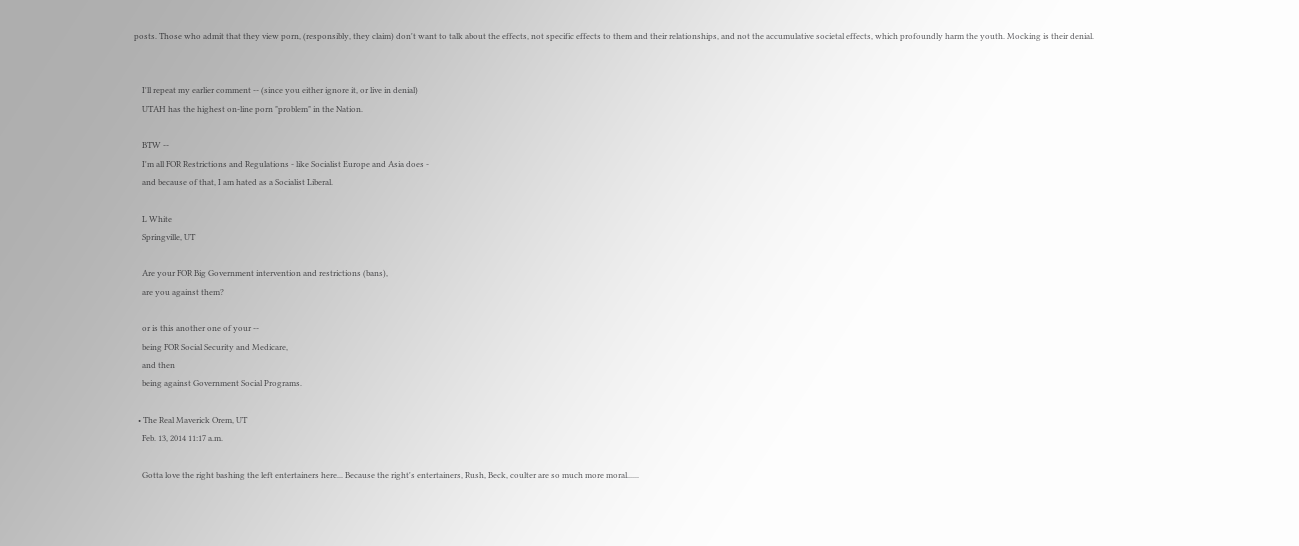posts. Those who admit that they view porn, (responsibly, they claim) don't want to talk about the effects, not specific effects to them and their relationships, and not the accumulative societal effects, which profoundly harm the youth. Mocking is their denial.


    I'll repeat my earlier comment -- (since you either ignore it, or live in denial)
    UTAH has the highest on-line porn "problem" in the Nation.

    BTW --
    I'm all FOR Restrictions and Regulations - like Socialist Europe and Asia does -
    and because of that, I am hated as a Socialist Liberal.

    L White
    Springville, UT

    Are your FOR Big Government intervention and restrictions (bans),
    are you against them?

    or is this another one of your --
    being FOR Social Security and Medicare,
    and then
    being against Government Social Programs.

  • The Real Maverick Orem, UT
    Feb. 13, 2014 11:17 a.m.

    Gotta love the right bashing the left entertainers here... Because the right's entertainers, Rush, Beck, coulter are so much more moral......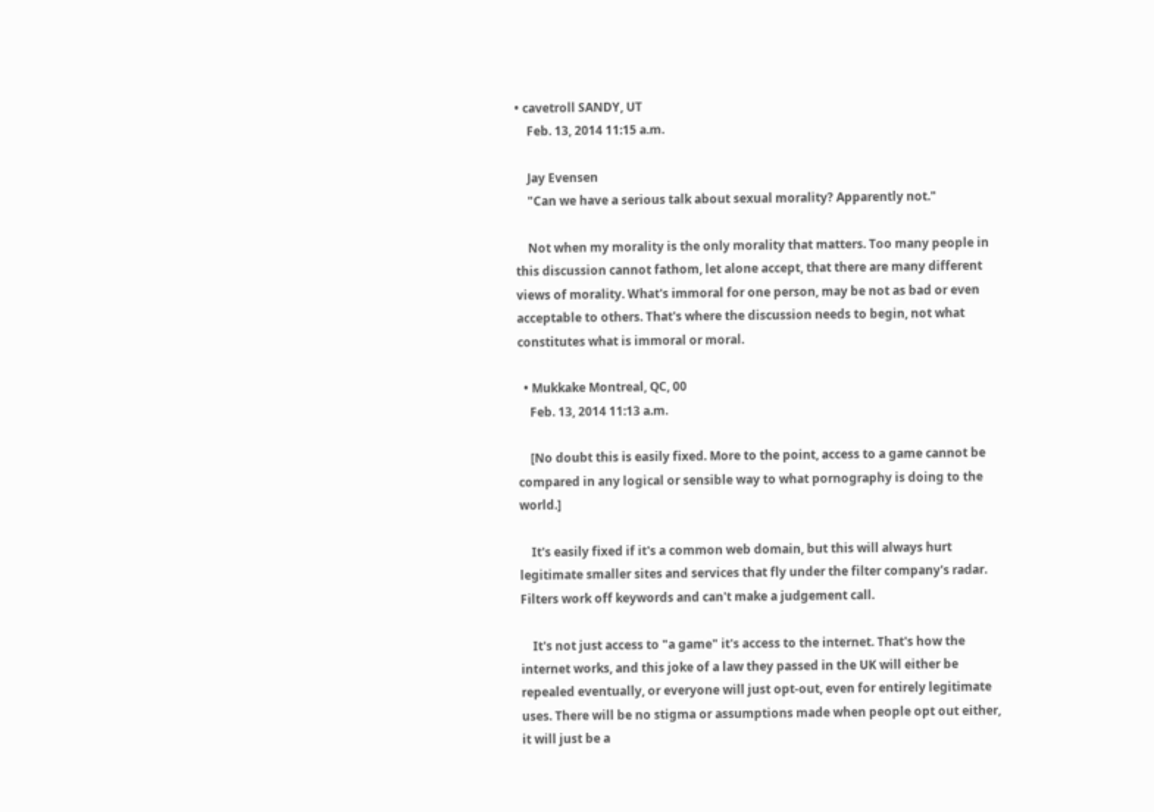• cavetroll SANDY, UT
    Feb. 13, 2014 11:15 a.m.

    Jay Evensen
    "Can we have a serious talk about sexual morality? Apparently not."

    Not when my morality is the only morality that matters. Too many people in this discussion cannot fathom, let alone accept, that there are many different views of morality. What's immoral for one person, may be not as bad or even acceptable to others. That's where the discussion needs to begin, not what constitutes what is immoral or moral.

  • Mukkake Montreal, QC, 00
    Feb. 13, 2014 11:13 a.m.

    [No doubt this is easily fixed. More to the point, access to a game cannot be compared in any logical or sensible way to what pornography is doing to the world.]

    It's easily fixed if it's a common web domain, but this will always hurt legitimate smaller sites and services that fly under the filter company's radar. Filters work off keywords and can't make a judgement call.

    It's not just access to "a game" it's access to the internet. That's how the internet works, and this joke of a law they passed in the UK will either be repealed eventually, or everyone will just opt-out, even for entirely legitimate uses. There will be no stigma or assumptions made when people opt out either, it will just be a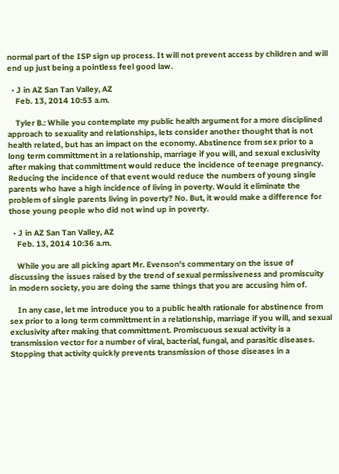normal part of the ISP sign up process. It will not prevent access by children and will end up just being a pointless feel good law.

  • J in AZ San Tan Valley, AZ
    Feb. 13, 2014 10:53 a.m.

    Tyler B.: While you contemplate my public health argument for a more disciplined approach to sexuality and relationships, lets consider another thought that is not health related, but has an impact on the economy. Abstinence from sex prior to a long term committment in a relationship, marriage if you will, and sexual exclusivity after making that committment would reduce the incidence of teenage pregnancy. Reducing the incidence of that event would reduce the numbers of young single parents who have a high incidence of living in poverty. Would it eliminate the problem of single parents living in poverty? No. But, it would make a difference for those young people who did not wind up in poverty.

  • J in AZ San Tan Valley, AZ
    Feb. 13, 2014 10:36 a.m.

    While you are all picking apart Mr. Evenson's commentary on the issue of discussing the issues raised by the trend of sexual permissiveness and promiscuity in modern society, you are doing the same things that you are accusing him of.

    In any case, let me introduce you to a public health rationale for abstinence from sex prior to a long term committment in a relationship, marriage if you will, and sexual exclusivity after making that committment. Promiscuous sexual activity is a transmission vector for a number of viral, bacterial, fungal, and parasitic diseases. Stopping that activity quickly prevents transmission of those diseases in a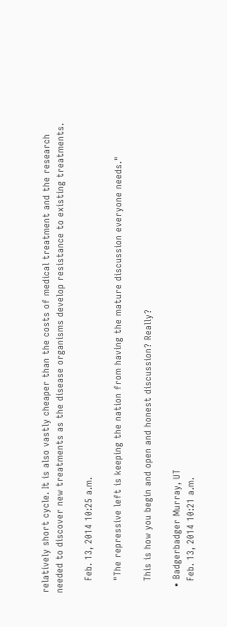relatively short cycle. It is also vastly cheaper than the costs of medical treatment and the research needed to discover new treatments as the disease organisms develop resistance to existing treatments.

    Feb. 13, 2014 10:25 a.m.

    "The repressive left is keeping the nation from having the mature discussion everyone needs."

    This is how you begin and open and honest discussion? Really?

  • Badgerbadger Murray, UT
    Feb. 13, 2014 10:21 a.m.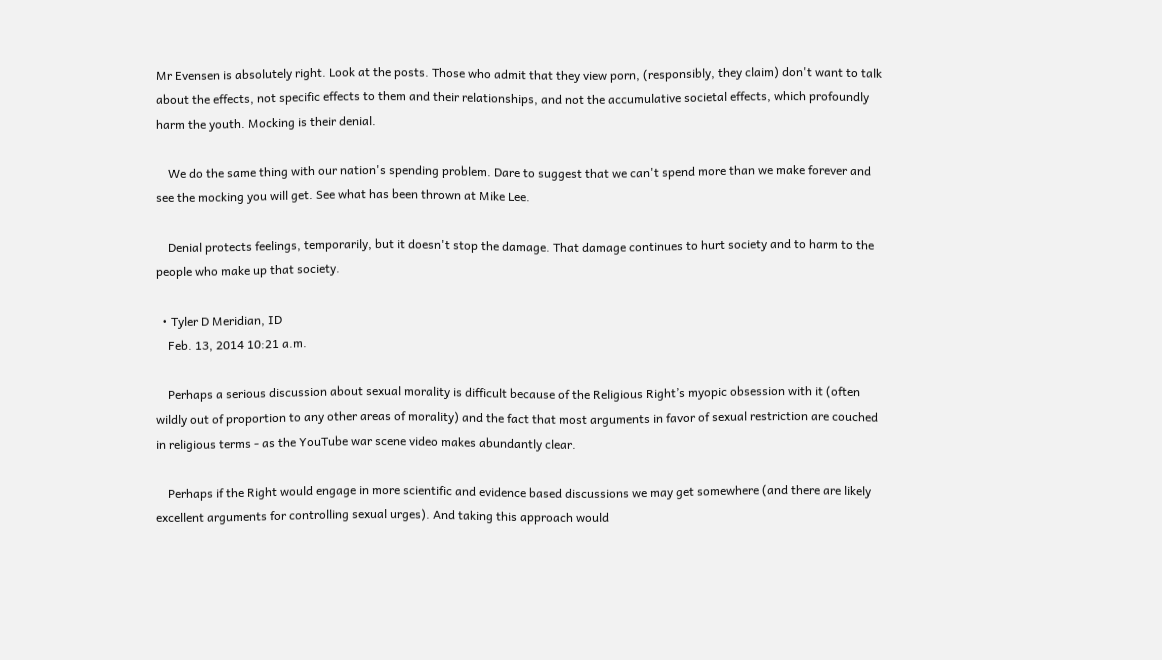Mr Evensen is absolutely right. Look at the posts. Those who admit that they view porn, (responsibly, they claim) don't want to talk about the effects, not specific effects to them and their relationships, and not the accumulative societal effects, which profoundly harm the youth. Mocking is their denial.

    We do the same thing with our nation's spending problem. Dare to suggest that we can't spend more than we make forever and see the mocking you will get. See what has been thrown at Mike Lee.

    Denial protects feelings, temporarily, but it doesn't stop the damage. That damage continues to hurt society and to harm to the people who make up that society.

  • Tyler D Meridian, ID
    Feb. 13, 2014 10:21 a.m.

    Perhaps a serious discussion about sexual morality is difficult because of the Religious Right’s myopic obsession with it (often wildly out of proportion to any other areas of morality) and the fact that most arguments in favor of sexual restriction are couched in religious terms - as the YouTube war scene video makes abundantly clear.

    Perhaps if the Right would engage in more scientific and evidence based discussions we may get somewhere (and there are likely excellent arguments for controlling sexual urges). And taking this approach would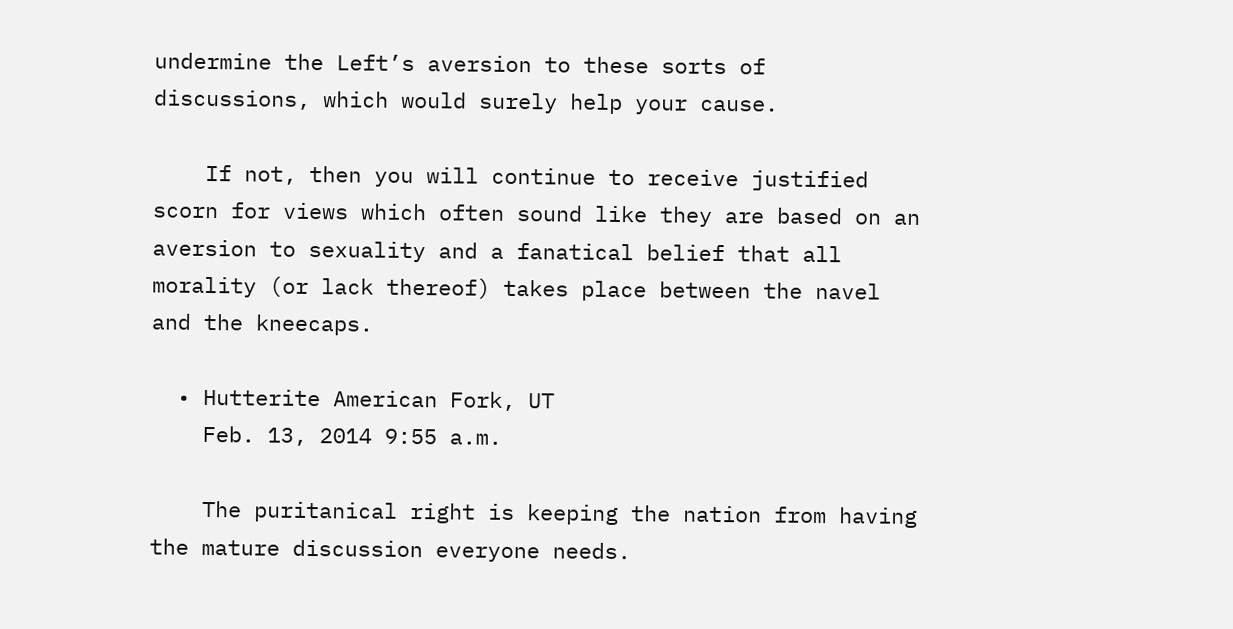undermine the Left’s aversion to these sorts of discussions, which would surely help your cause.

    If not, then you will continue to receive justified scorn for views which often sound like they are based on an aversion to sexuality and a fanatical belief that all morality (or lack thereof) takes place between the navel and the kneecaps.

  • Hutterite American Fork, UT
    Feb. 13, 2014 9:55 a.m.

    The puritanical right is keeping the nation from having the mature discussion everyone needs.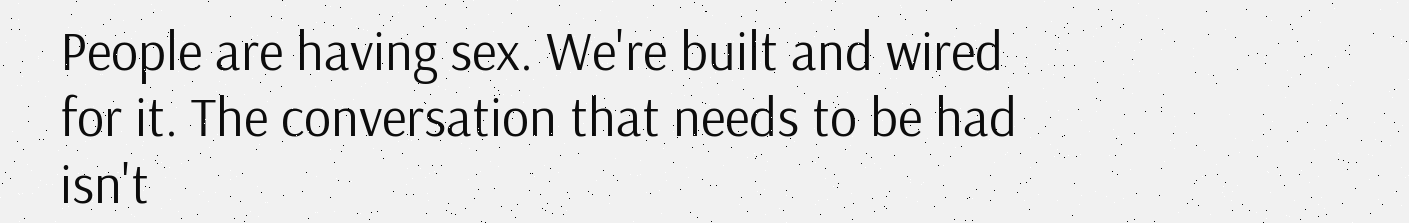People are having sex. We're built and wired for it. The conversation that needs to be had isn't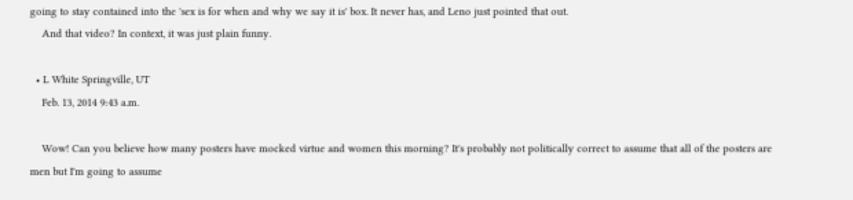going to stay contained into the 'sex is for when and why we say it is' box. It never has, and Leno just pointed that out.
    And that video? In context, it was just plain funny.

  • L White Springville, UT
    Feb. 13, 2014 9:43 a.m.

    Wow! Can you believe how many posters have mocked virtue and women this morning? It's probably not politically correct to assume that all of the posters are men but I'm going to assume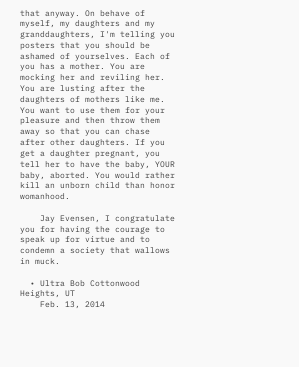that anyway. On behave of myself, my daughters and my granddaughters, I'm telling you posters that you should be ashamed of yourselves. Each of you has a mother. You are mocking her and reviling her. You are lusting after the daughters of mothers like me. You want to use them for your pleasure and then throw them away so that you can chase after other daughters. If you get a daughter pregnant, you tell her to have the baby, YOUR baby, aborted. You would rather kill an unborn child than honor womanhood.

    Jay Evensen, I congratulate you for having the courage to speak up for virtue and to condemn a society that wallows in muck.

  • Ultra Bob Cottonwood Heights, UT
    Feb. 13, 2014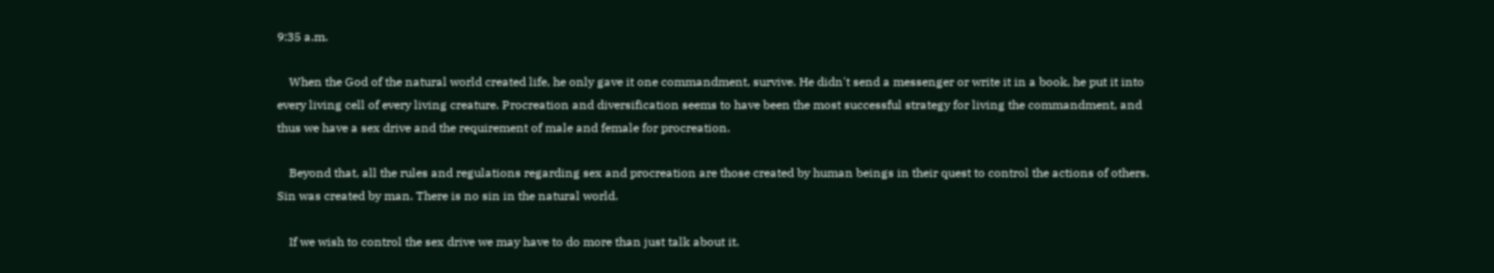9:35 a.m.

    When the God of the natural world created life, he only gave it one commandment, survive. He didn't send a messenger or write it in a book, he put it into every living cell of every living creature. Procreation and diversification seems to have been the most successful strategy for living the commandment, and thus we have a sex drive and the requirement of male and female for procreation.

    Beyond that, all the rules and regulations regarding sex and procreation are those created by human beings in their quest to control the actions of others. Sin was created by man. There is no sin in the natural world.

    If we wish to control the sex drive we may have to do more than just talk about it.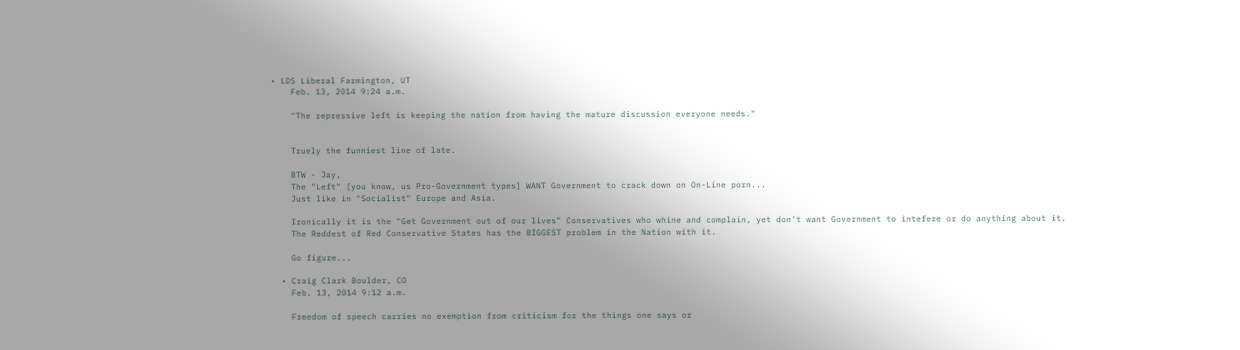• LDS Liberal Farmington, UT
    Feb. 13, 2014 9:24 a.m.

    "The repressive left is keeping the nation from having the mature discussion everyone needs."


    Truely the funniest line of late.

    BTW - Jay,
    The "Left" [you know, us Pro-Government types] WANT Government to crack down on On-Line porn...
    Just like in "Socialist" Europe and Asia.

    Ironically it is the "Get Government out of our lives" Conservatives who whine and complain, yet don't want Government to intefere or do anything about it.
    The Reddest of Red Conservative States has the BIGGEST problem in the Nation with it.

    Go figure...

  • Craig Clark Boulder, CO
    Feb. 13, 2014 9:12 a.m.

    Freedom of speech carries no exemption from criticism for the things one says or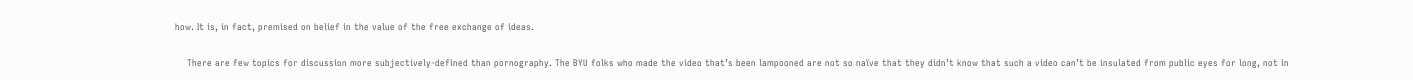how. It is, in fact, premised on belief in the value of the free exchange of ideas.

    There are few topics for discussion more subjectively-defined than pornography. The BYU folks who made the video that’s been lampooned are not so naïve that they didn’t know that such a video can’t be insulated from public eyes for long, not in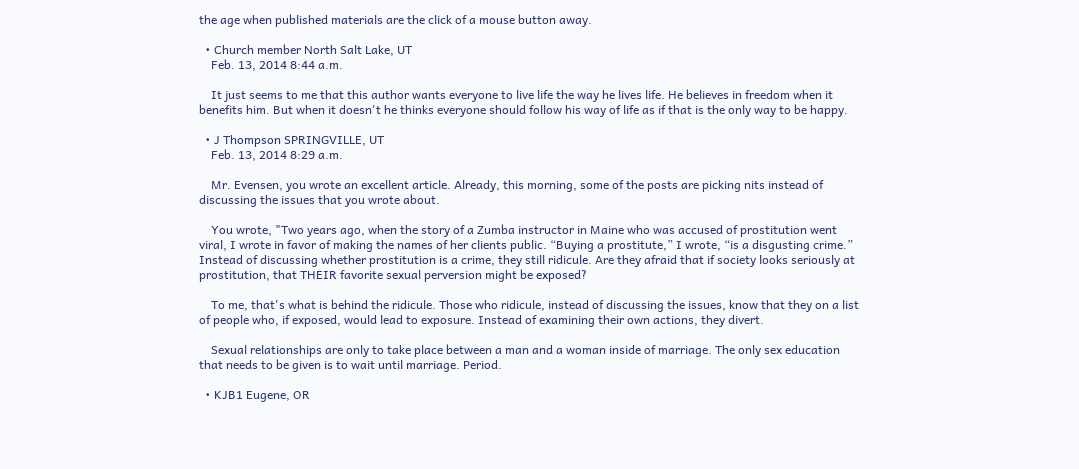the age when published materials are the click of a mouse button away.

  • Church member North Salt Lake, UT
    Feb. 13, 2014 8:44 a.m.

    It just seems to me that this author wants everyone to live life the way he lives life. He believes in freedom when it benefits him. But when it doesn't he thinks everyone should follow his way of life as if that is the only way to be happy.

  • J Thompson SPRINGVILLE, UT
    Feb. 13, 2014 8:29 a.m.

    Mr. Evensen, you wrote an excellent article. Already, this morning, some of the posts are picking nits instead of discussing the issues that you wrote about.

    You wrote, "Two years ago, when the story of a Zumba instructor in Maine who was accused of prostitution went viral, I wrote in favor of making the names of her clients public. “Buying a prostitute,” I wrote, “is a disgusting crime.” Instead of discussing whether prostitution is a crime, they still ridicule. Are they afraid that if society looks seriously at prostitution, that THEIR favorite sexual perversion might be exposed?

    To me, that's what is behind the ridicule. Those who ridicule, instead of discussing the issues, know that they on a list of people who, if exposed, would lead to exposure. Instead of examining their own actions, they divert.

    Sexual relationships are only to take place between a man and a woman inside of marriage. The only sex education that needs to be given is to wait until marriage. Period.

  • KJB1 Eugene, OR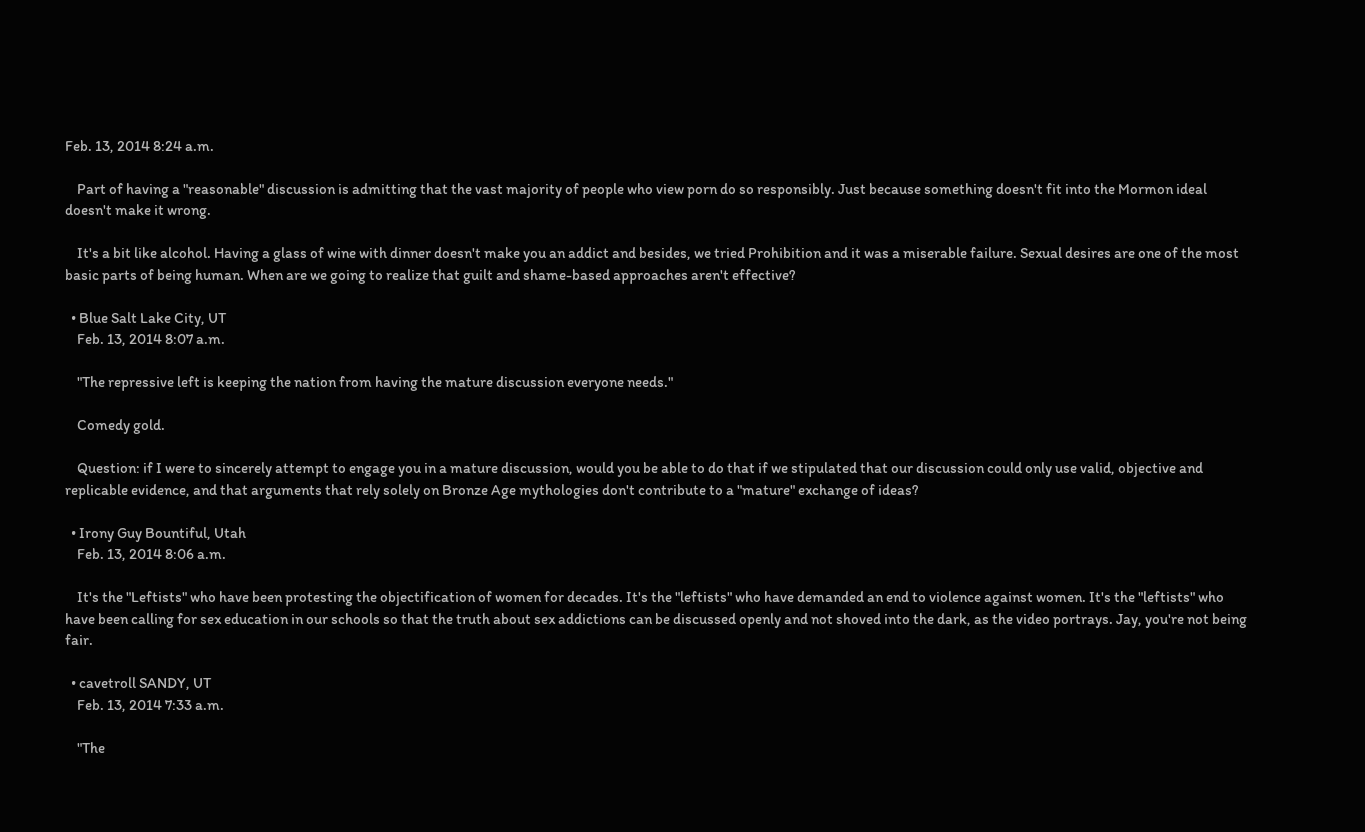Feb. 13, 2014 8:24 a.m.

    Part of having a "reasonable" discussion is admitting that the vast majority of people who view porn do so responsibly. Just because something doesn't fit into the Mormon ideal doesn't make it wrong.

    It's a bit like alcohol. Having a glass of wine with dinner doesn't make you an addict and besides, we tried Prohibition and it was a miserable failure. Sexual desires are one of the most basic parts of being human. When are we going to realize that guilt and shame-based approaches aren't effective?

  • Blue Salt Lake City, UT
    Feb. 13, 2014 8:07 a.m.

    "The repressive left is keeping the nation from having the mature discussion everyone needs."

    Comedy gold.

    Question: if I were to sincerely attempt to engage you in a mature discussion, would you be able to do that if we stipulated that our discussion could only use valid, objective and replicable evidence, and that arguments that rely solely on Bronze Age mythologies don't contribute to a "mature" exchange of ideas?

  • Irony Guy Bountiful, Utah
    Feb. 13, 2014 8:06 a.m.

    It's the "Leftists" who have been protesting the objectification of women for decades. It's the "leftists" who have demanded an end to violence against women. It's the "leftists" who have been calling for sex education in our schools so that the truth about sex addictions can be discussed openly and not shoved into the dark, as the video portrays. Jay, you're not being fair.

  • cavetroll SANDY, UT
    Feb. 13, 2014 7:33 a.m.

    "The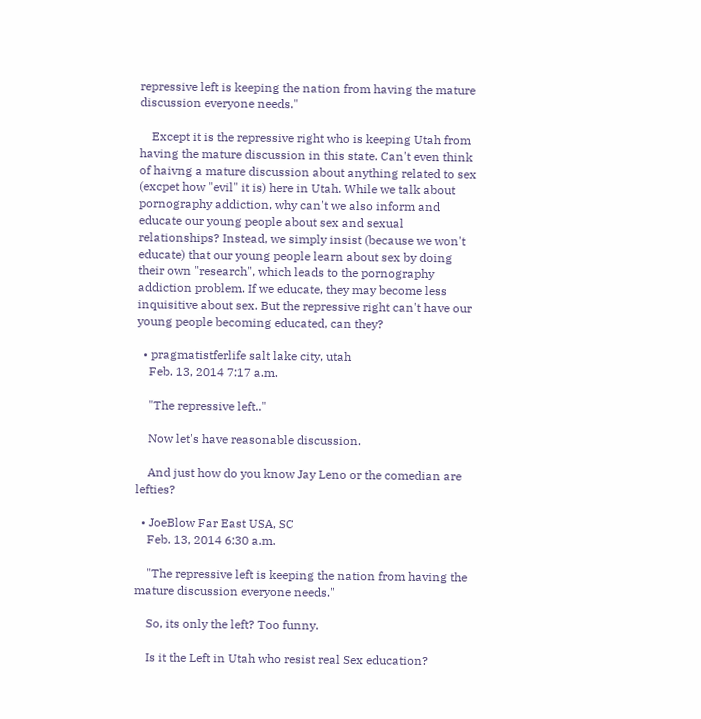repressive left is keeping the nation from having the mature discussion everyone needs."

    Except it is the repressive right who is keeping Utah from having the mature discussion in this state. Can't even think of haivng a mature discussion about anything related to sex (excpet how "evil" it is) here in Utah. While we talk about pornography addiction, why can't we also inform and educate our young people about sex and sexual relationships? Instead, we simply insist (because we won't educate) that our young people learn about sex by doing their own "research", which leads to the pornography addiction problem. If we educate, they may become less inquisitive about sex. But the repressive right can't have our young people becoming educated, can they?

  • pragmatistferlife salt lake city, utah
    Feb. 13, 2014 7:17 a.m.

    "The repressive left.."

    Now let's have reasonable discussion.

    And just how do you know Jay Leno or the comedian are lefties?

  • JoeBlow Far East USA, SC
    Feb. 13, 2014 6:30 a.m.

    "The repressive left is keeping the nation from having the mature discussion everyone needs."

    So, its only the left? Too funny.

    Is it the Left in Utah who resist real Sex education?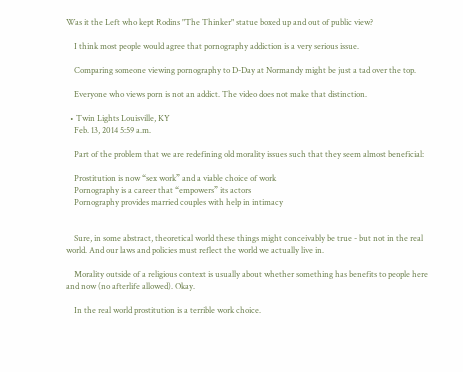Was it the Left who kept Rodins "The Thinker" statue boxed up and out of public view?

    I think most people would agree that pornography addiction is a very serious issue.

    Comparing someone viewing pornography to D-Day at Normandy might be just a tad over the top.

    Everyone who views porn is not an addict. The video does not make that distinction.

  • Twin Lights Louisville, KY
    Feb. 13, 2014 5:59 a.m.

    Part of the problem that we are redefining old morality issues such that they seem almost beneficial:

    Prostitution is now “sex work” and a viable choice of work
    Pornography is a career that “empowers” its actors
    Pornography provides married couples with help in intimacy


    Sure, in some abstract, theoretical world these things might conceivably be true - but not in the real world. And our laws and policies must reflect the world we actually live in.

    Morality outside of a religious context is usually about whether something has benefits to people here and now (no afterlife allowed). Okay.

    In the real world prostitution is a terrible work choice.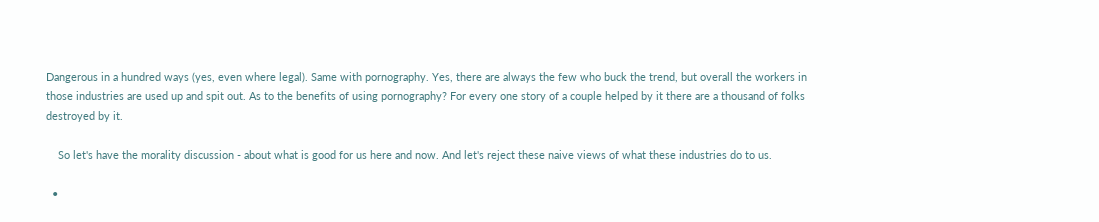Dangerous in a hundred ways (yes, even where legal). Same with pornography. Yes, there are always the few who buck the trend, but overall the workers in those industries are used up and spit out. As to the benefits of using pornography? For every one story of a couple helped by it there are a thousand of folks destroyed by it.

    So let's have the morality discussion - about what is good for us here and now. And let's reject these naive views of what these industries do to us.

  •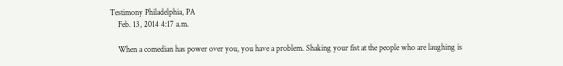Testimony Philadelphia, PA
    Feb. 13, 2014 4:17 a.m.

    When a comedian has power over you, you have a problem. Shaking your fist at the people who are laughing is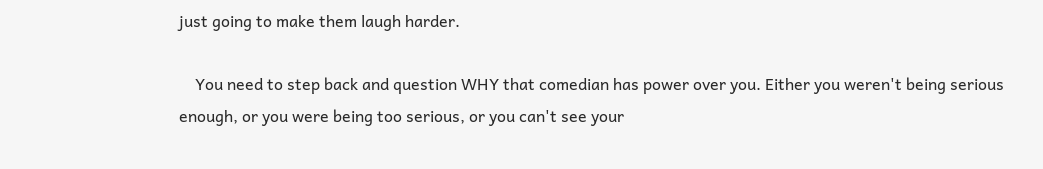just going to make them laugh harder.

    You need to step back and question WHY that comedian has power over you. Either you weren't being serious enough, or you were being too serious, or you can't see your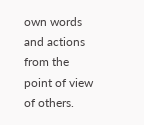own words and actions from the point of view of others.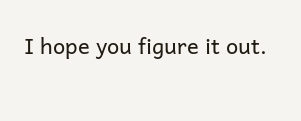I hope you figure it out.